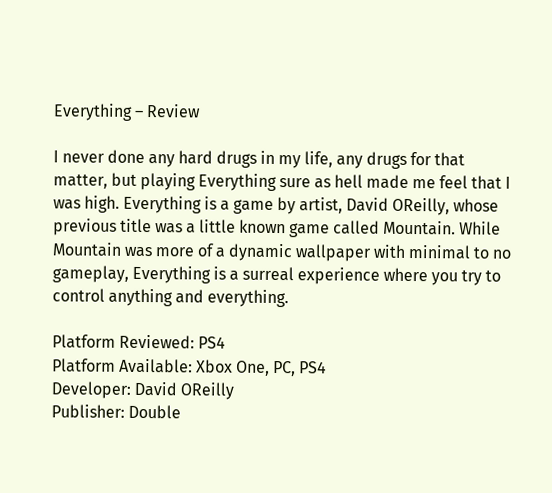Everything – Review

I never done any hard drugs in my life, any drugs for that matter, but playing Everything sure as hell made me feel that I was high. Everything is a game by artist, David OReilly, whose previous title was a little known game called Mountain. While Mountain was more of a dynamic wallpaper with minimal to no gameplay, Everything is a surreal experience where you try to control anything and everything.

Platform Reviewed: PS4
Platform Available: Xbox One, PC, PS4
Developer: David OReilly
Publisher: Double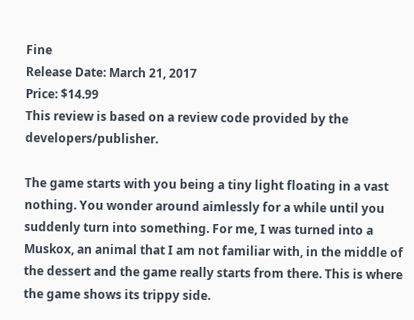Fine
Release Date: March 21, 2017
Price: $14.99
This review is based on a review code provided by the developers/publisher.

The game starts with you being a tiny light floating in a vast nothing. You wonder around aimlessly for a while until you suddenly turn into something. For me, I was turned into a Muskox, an animal that I am not familiar with, in the middle of the dessert and the game really starts from there. This is where the game shows its trippy side.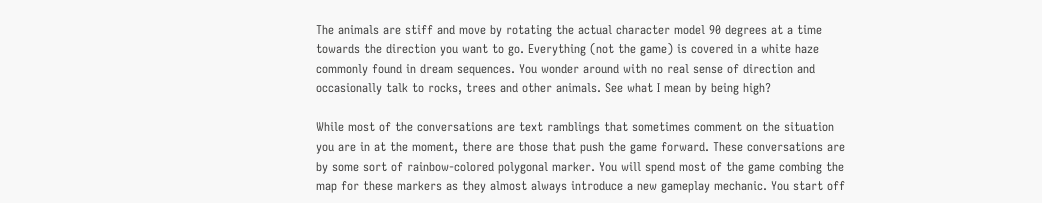The animals are stiff and move by rotating the actual character model 90 degrees at a time towards the direction you want to go. Everything (not the game) is covered in a white haze commonly found in dream sequences. You wonder around with no real sense of direction and occasionally talk to rocks, trees and other animals. See what I mean by being high?

While most of the conversations are text ramblings that sometimes comment on the situation you are in at the moment, there are those that push the game forward. These conversations are by some sort of rainbow-colored polygonal marker. You will spend most of the game combing the map for these markers as they almost always introduce a new gameplay mechanic. You start off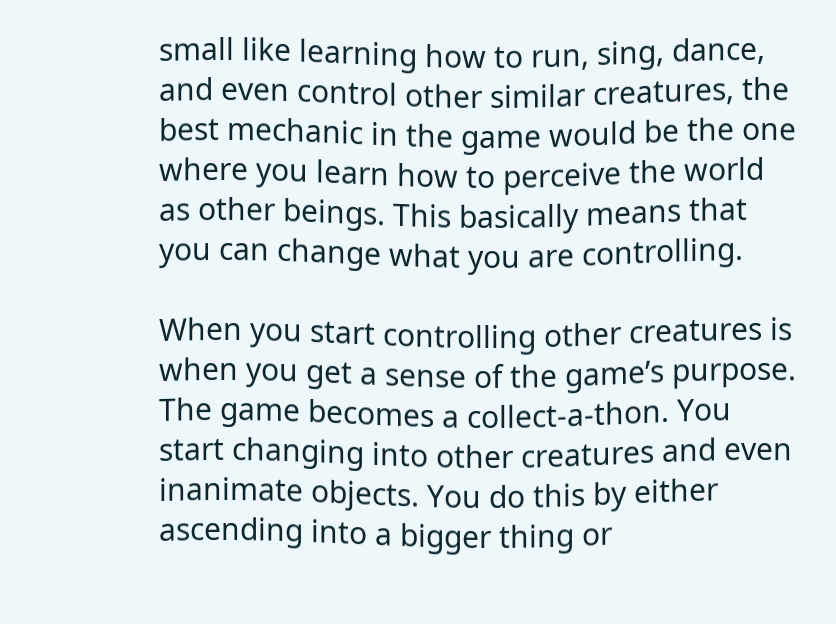small like learning how to run, sing, dance, and even control other similar creatures, the best mechanic in the game would be the one where you learn how to perceive the world as other beings. This basically means that you can change what you are controlling.

When you start controlling other creatures is when you get a sense of the game’s purpose. The game becomes a collect-a-thon. You start changing into other creatures and even inanimate objects. You do this by either ascending into a bigger thing or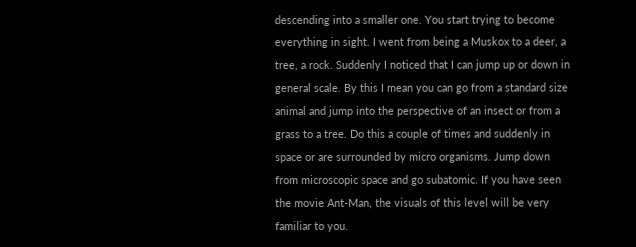descending into a smaller one. You start trying to become everything in sight. I went from being a Muskox to a deer, a tree, a rock. Suddenly I noticed that I can jump up or down in general scale. By this I mean you can go from a standard size animal and jump into the perspective of an insect or from a grass to a tree. Do this a couple of times and suddenly in space or are surrounded by micro organisms. Jump down from microscopic space and go subatomic. If you have seen the movie Ant-Man, the visuals of this level will be very familiar to you.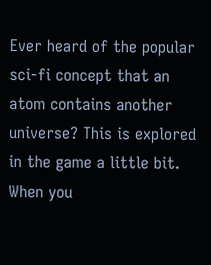Ever heard of the popular sci-fi concept that an atom contains another universe? This is explored in the game a little bit. When you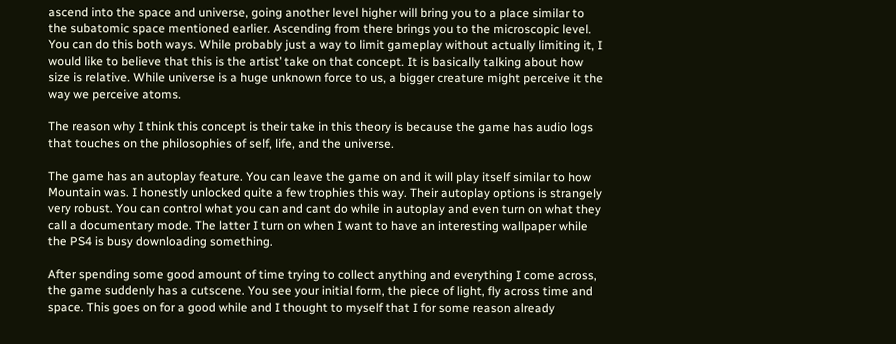ascend into the space and universe, going another level higher will bring you to a place similar to the subatomic space mentioned earlier. Ascending from there brings you to the microscopic level. You can do this both ways. While probably just a way to limit gameplay without actually limiting it, I would like to believe that this is the artist’ take on that concept. It is basically talking about how size is relative. While universe is a huge unknown force to us, a bigger creature might perceive it the way we perceive atoms.

The reason why I think this concept is their take in this theory is because the game has audio logs that touches on the philosophies of self, life, and the universe.

The game has an autoplay feature. You can leave the game on and it will play itself similar to how Mountain was. I honestly unlocked quite a few trophies this way. Their autoplay options is strangely very robust. You can control what you can and cant do while in autoplay and even turn on what they call a documentary mode. The latter I turn on when I want to have an interesting wallpaper while the PS4 is busy downloading something.

After spending some good amount of time trying to collect anything and everything I come across, the game suddenly has a cutscene. You see your initial form, the piece of light, fly across time and space. This goes on for a good while and I thought to myself that I for some reason already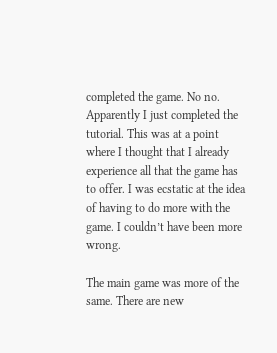completed the game. No no. Apparently I just completed the tutorial. This was at a point where I thought that I already experience all that the game has to offer. I was ecstatic at the idea of having to do more with the game. I couldn’t have been more wrong.

The main game was more of the same. There are new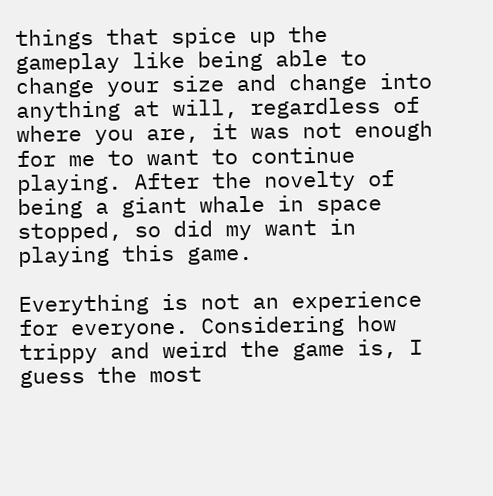things that spice up the gameplay like being able to change your size and change into anything at will, regardless of where you are, it was not enough for me to want to continue playing. After the novelty of being a giant whale in space stopped, so did my want in playing this game.

Everything is not an experience for everyone. Considering how trippy and weird the game is, I guess the most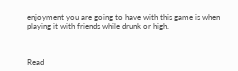enjoyment you are going to have with this game is when playing it with friends while drunk or high.



Read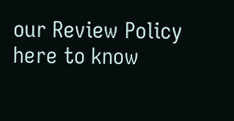our Review Policy here to know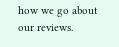how we go about our reviews.